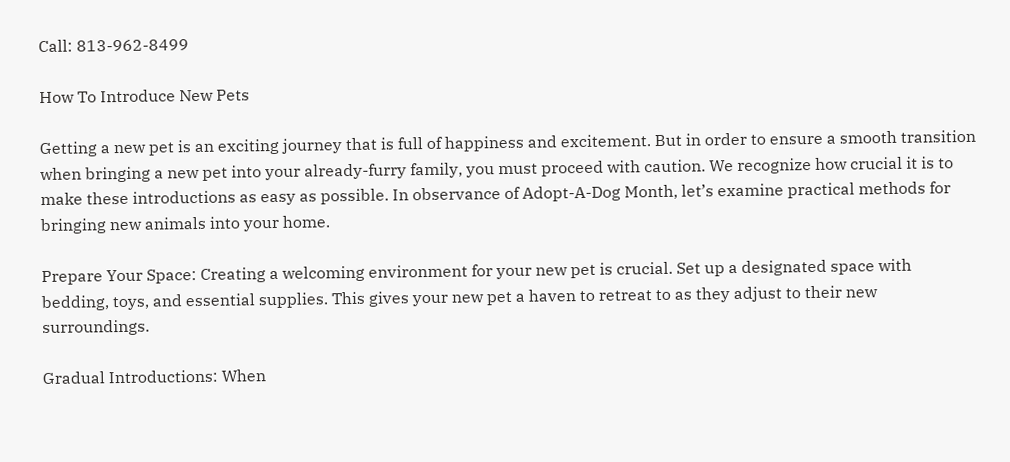Call: 813-962-8499

How To Introduce New Pets

Getting a new pet is an exciting journey that is full of happiness and excitement. But in order to ensure a smooth transition when bringing a new pet into your already-furry family, you must proceed with caution. We recognize how crucial it is to make these introductions as easy as possible. In observance of Adopt-A-Dog Month, let’s examine practical methods for bringing new animals into your home.

Prepare Your Space: Creating a welcoming environment for your new pet is crucial. Set up a designated space with bedding, toys, and essential supplies. This gives your new pet a haven to retreat to as they adjust to their new surroundings.

Gradual Introductions: When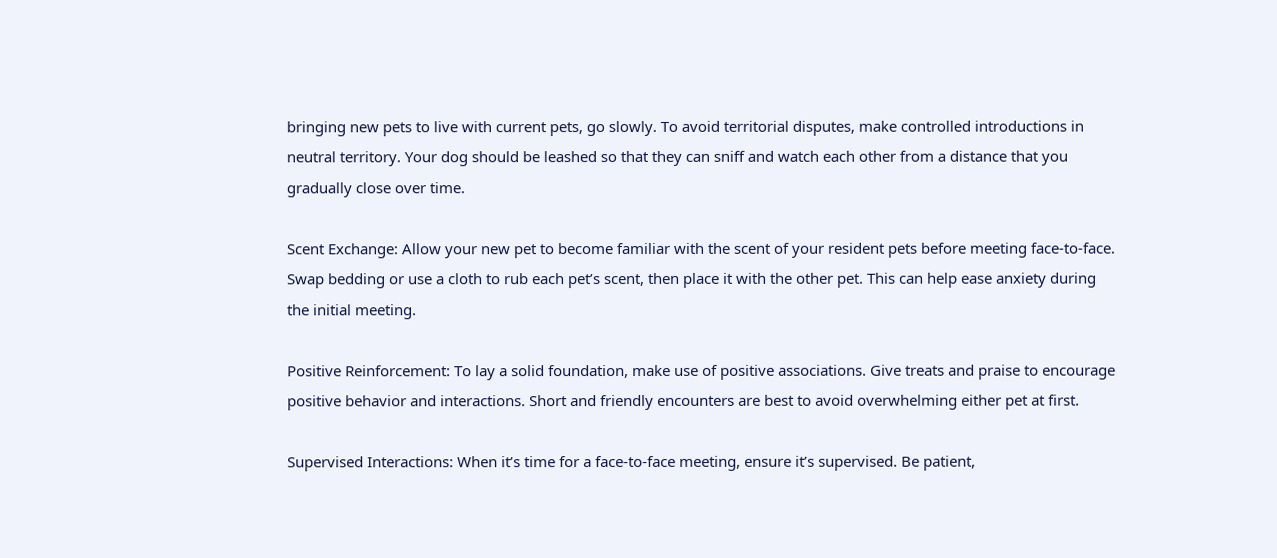bringing new pets to live with current pets, go slowly. To avoid territorial disputes, make controlled introductions in neutral territory. Your dog should be leashed so that they can sniff and watch each other from a distance that you gradually close over time.

Scent Exchange: Allow your new pet to become familiar with the scent of your resident pets before meeting face-to-face. Swap bedding or use a cloth to rub each pet’s scent, then place it with the other pet. This can help ease anxiety during the initial meeting.

Positive Reinforcement: To lay a solid foundation, make use of positive associations. Give treats and praise to encourage positive behavior and interactions. Short and friendly encounters are best to avoid overwhelming either pet at first.

Supervised Interactions: When it’s time for a face-to-face meeting, ensure it’s supervised. Be patient,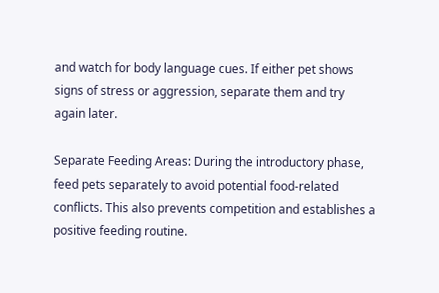and watch for body language cues. If either pet shows signs of stress or aggression, separate them and try again later.

Separate Feeding Areas: During the introductory phase, feed pets separately to avoid potential food-related conflicts. This also prevents competition and establishes a positive feeding routine.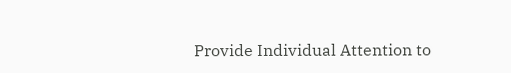Provide Individual Attention to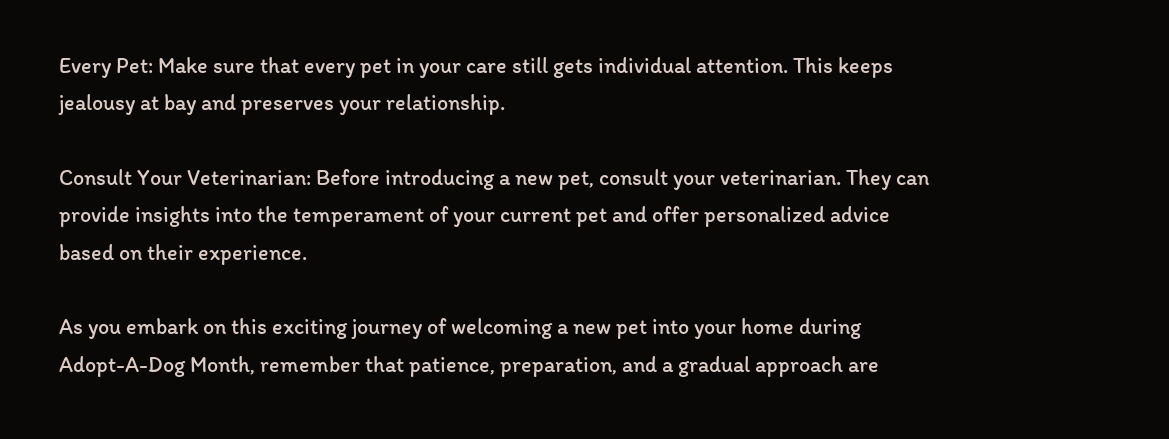Every Pet: Make sure that every pet in your care still gets individual attention. This keeps jealousy at bay and preserves your relationship.

Consult Your Veterinarian: Before introducing a new pet, consult your veterinarian. They can provide insights into the temperament of your current pet and offer personalized advice based on their experience.

As you embark on this exciting journey of welcoming a new pet into your home during Adopt-A-Dog Month, remember that patience, preparation, and a gradual approach are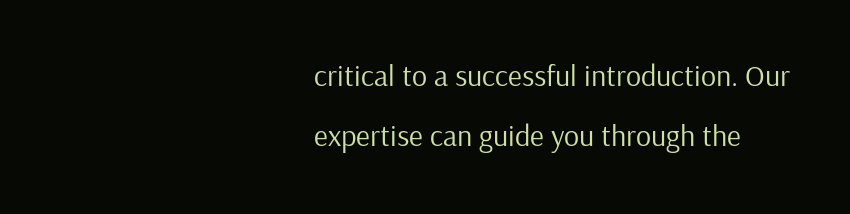critical to a successful introduction. Our expertise can guide you through the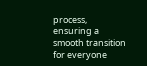process, ensuring a smooth transition for everyone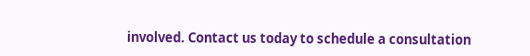involved. Contact us today to schedule a consultation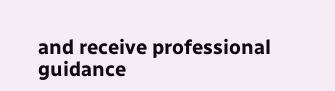and receive professional guidance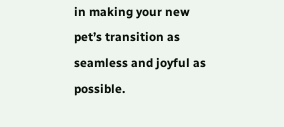in making your new pet’s transition as seamless and joyful as possible.